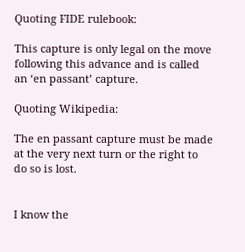Quoting FIDE rulebook:

This capture is only legal on the move following this advance and is called an ‘en passant’ capture.

Quoting Wikipedia:

The en passant capture must be made at the very next turn or the right to do so is lost.


I know the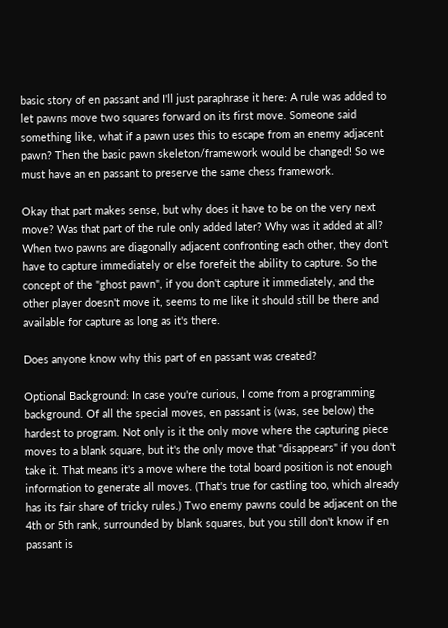basic story of en passant and I'll just paraphrase it here: A rule was added to let pawns move two squares forward on its first move. Someone said something like, what if a pawn uses this to escape from an enemy adjacent pawn? Then the basic pawn skeleton/framework would be changed! So we must have an en passant to preserve the same chess framework.

Okay that part makes sense, but why does it have to be on the very next move? Was that part of the rule only added later? Why was it added at all? When two pawns are diagonally adjacent confronting each other, they don't have to capture immediately or else forefeit the ability to capture. So the concept of the "ghost pawn", if you don't capture it immediately, and the other player doesn't move it, seems to me like it should still be there and available for capture as long as it's there.

Does anyone know why this part of en passant was created?

Optional Background: In case you're curious, I come from a programming background. Of all the special moves, en passant is (was, see below) the hardest to program. Not only is it the only move where the capturing piece moves to a blank square, but it's the only move that "disappears" if you don't take it. That means it's a move where the total board position is not enough information to generate all moves. (That's true for castling too, which already has its fair share of tricky rules.) Two enemy pawns could be adjacent on the 4th or 5th rank, surrounded by blank squares, but you still don't know if en passant is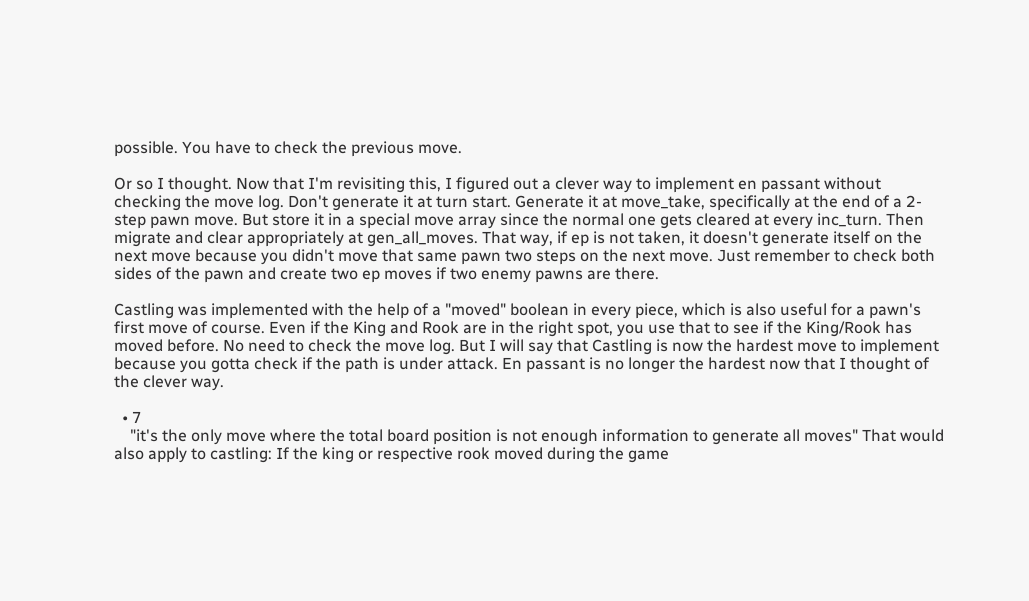possible. You have to check the previous move.

Or so I thought. Now that I'm revisiting this, I figured out a clever way to implement en passant without checking the move log. Don't generate it at turn start. Generate it at move_take, specifically at the end of a 2-step pawn move. But store it in a special move array since the normal one gets cleared at every inc_turn. Then migrate and clear appropriately at gen_all_moves. That way, if ep is not taken, it doesn't generate itself on the next move because you didn't move that same pawn two steps on the next move. Just remember to check both sides of the pawn and create two ep moves if two enemy pawns are there.

Castling was implemented with the help of a "moved" boolean in every piece, which is also useful for a pawn's first move of course. Even if the King and Rook are in the right spot, you use that to see if the King/Rook has moved before. No need to check the move log. But I will say that Castling is now the hardest move to implement because you gotta check if the path is under attack. En passant is no longer the hardest now that I thought of the clever way.

  • 7
    "it's the only move where the total board position is not enough information to generate all moves" That would also apply to castling: If the king or respective rook moved during the game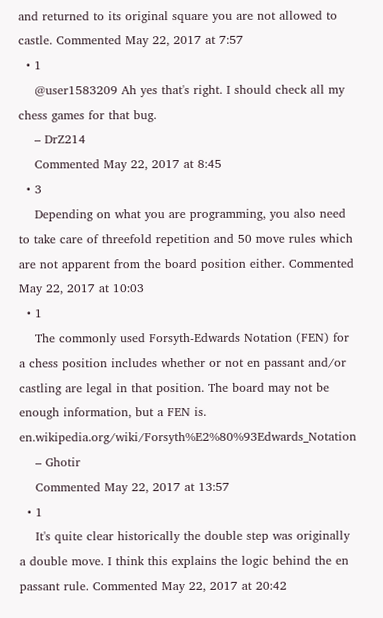and returned to its original square you are not allowed to castle. Commented May 22, 2017 at 7:57
  • 1
    @user1583209 Ah yes that's right. I should check all my chess games for that bug.
    – DrZ214
    Commented May 22, 2017 at 8:45
  • 3
    Depending on what you are programming, you also need to take care of threefold repetition and 50 move rules which are not apparent from the board position either. Commented May 22, 2017 at 10:03
  • 1
    The commonly used Forsyth-Edwards Notation (FEN) for a chess position includes whether or not en passant and/or castling are legal in that position. The board may not be enough information, but a FEN is. en.wikipedia.org/wiki/Forsyth%E2%80%93Edwards_Notation
    – Ghotir
    Commented May 22, 2017 at 13:57
  • 1
    It's quite clear historically the double step was originally a double move. I think this explains the logic behind the en passant rule. Commented May 22, 2017 at 20:42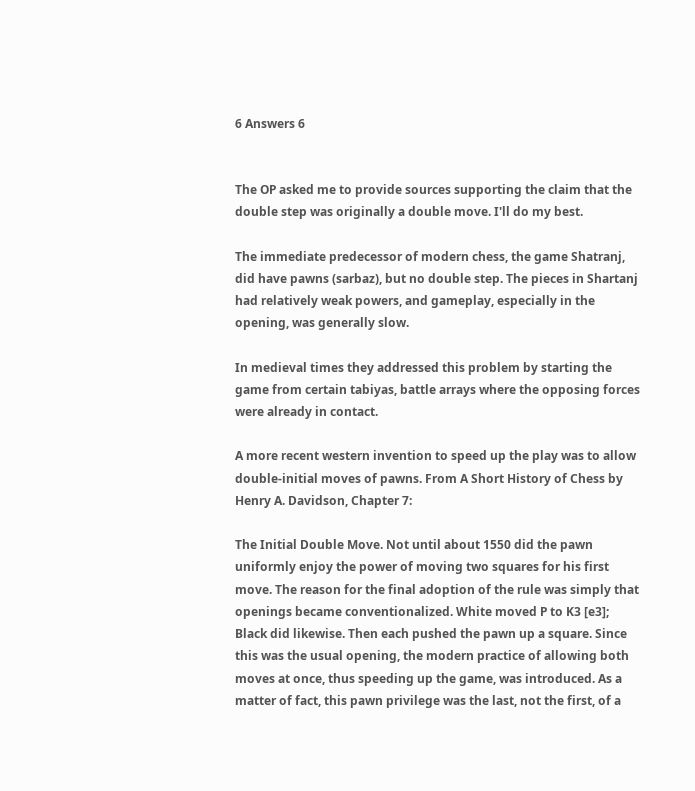6 Answers 6


The OP asked me to provide sources supporting the claim that the double step was originally a double move. I'll do my best.

The immediate predecessor of modern chess, the game Shatranj, did have pawns (sarbaz), but no double step. The pieces in Shartanj had relatively weak powers, and gameplay, especially in the opening, was generally slow.

In medieval times they addressed this problem by starting the game from certain tabiyas, battle arrays where the opposing forces were already in contact.

A more recent western invention to speed up the play was to allow double-initial moves of pawns. From A Short History of Chess by Henry A. Davidson, Chapter 7:

The Initial Double Move. Not until about 1550 did the pawn uniformly enjoy the power of moving two squares for his first move. The reason for the final adoption of the rule was simply that openings became conventionalized. White moved P to K3 [e3]; Black did likewise. Then each pushed the pawn up a square. Since this was the usual opening, the modern practice of allowing both moves at once, thus speeding up the game, was introduced. As a matter of fact, this pawn privilege was the last, not the first, of a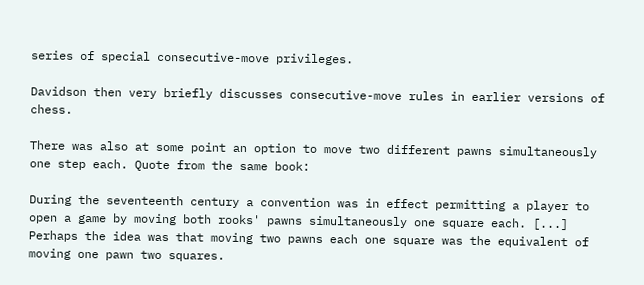series of special consecutive-move privileges.

Davidson then very briefly discusses consecutive-move rules in earlier versions of chess.

There was also at some point an option to move two different pawns simultaneously one step each. Quote from the same book:

During the seventeenth century a convention was in effect permitting a player to open a game by moving both rooks' pawns simultaneously one square each. [...] Perhaps the idea was that moving two pawns each one square was the equivalent of moving one pawn two squares.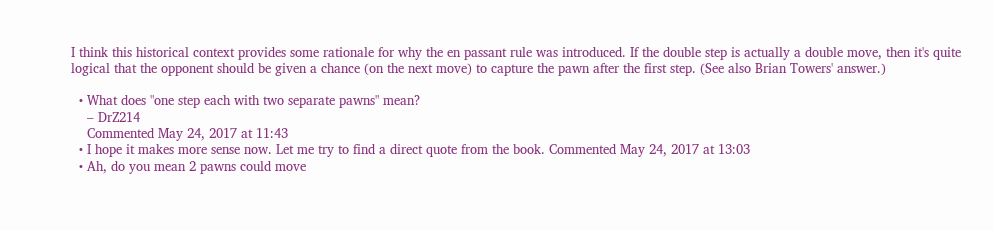I think this historical context provides some rationale for why the en passant rule was introduced. If the double step is actually a double move, then it's quite logical that the opponent should be given a chance (on the next move) to capture the pawn after the first step. (See also Brian Towers' answer.)

  • What does "one step each with two separate pawns" mean?
    – DrZ214
    Commented May 24, 2017 at 11:43
  • I hope it makes more sense now. Let me try to find a direct quote from the book. Commented May 24, 2017 at 13:03
  • Ah, do you mean 2 pawns could move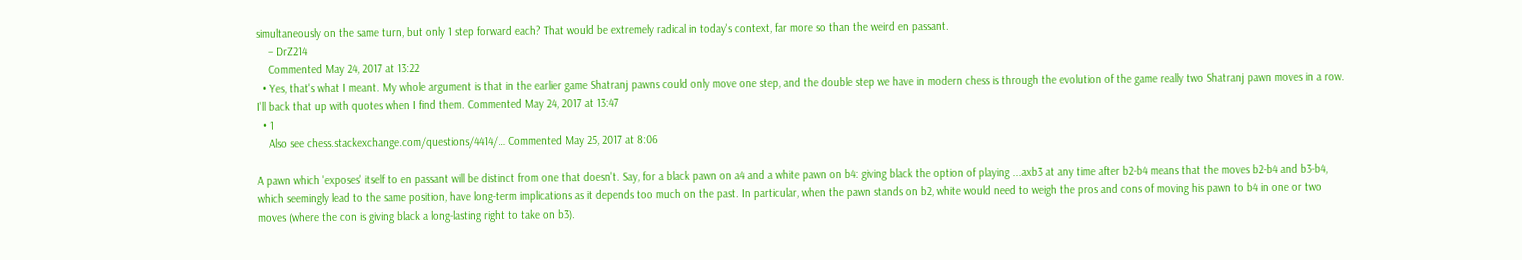simultaneously on the same turn, but only 1 step forward each? That would be extremely radical in today's context, far more so than the weird en passant.
    – DrZ214
    Commented May 24, 2017 at 13:22
  • Yes, that's what I meant. My whole argument is that in the earlier game Shatranj pawns could only move one step, and the double step we have in modern chess is through the evolution of the game really two Shatranj pawn moves in a row. I'll back that up with quotes when I find them. Commented May 24, 2017 at 13:47
  • 1
    Also see chess.stackexchange.com/questions/4414/… Commented May 25, 2017 at 8:06

A pawn which 'exposes' itself to en passant will be distinct from one that doesn't. Say, for a black pawn on a4 and a white pawn on b4: giving black the option of playing ...axb3 at any time after b2-b4 means that the moves b2-b4 and b3-b4, which seemingly lead to the same position, have long-term implications as it depends too much on the past. In particular, when the pawn stands on b2, white would need to weigh the pros and cons of moving his pawn to b4 in one or two moves (where the con is giving black a long-lasting right to take on b3).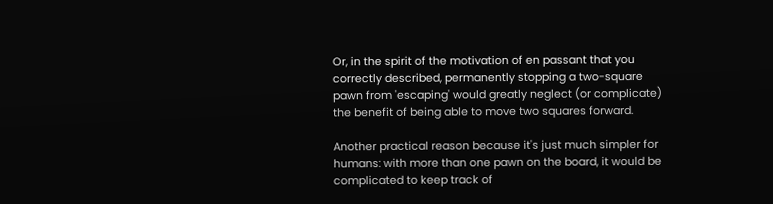Or, in the spirit of the motivation of en passant that you correctly described, permanently stopping a two-square pawn from 'escaping' would greatly neglect (or complicate) the benefit of being able to move two squares forward.

Another practical reason because it's just much simpler for humans: with more than one pawn on the board, it would be complicated to keep track of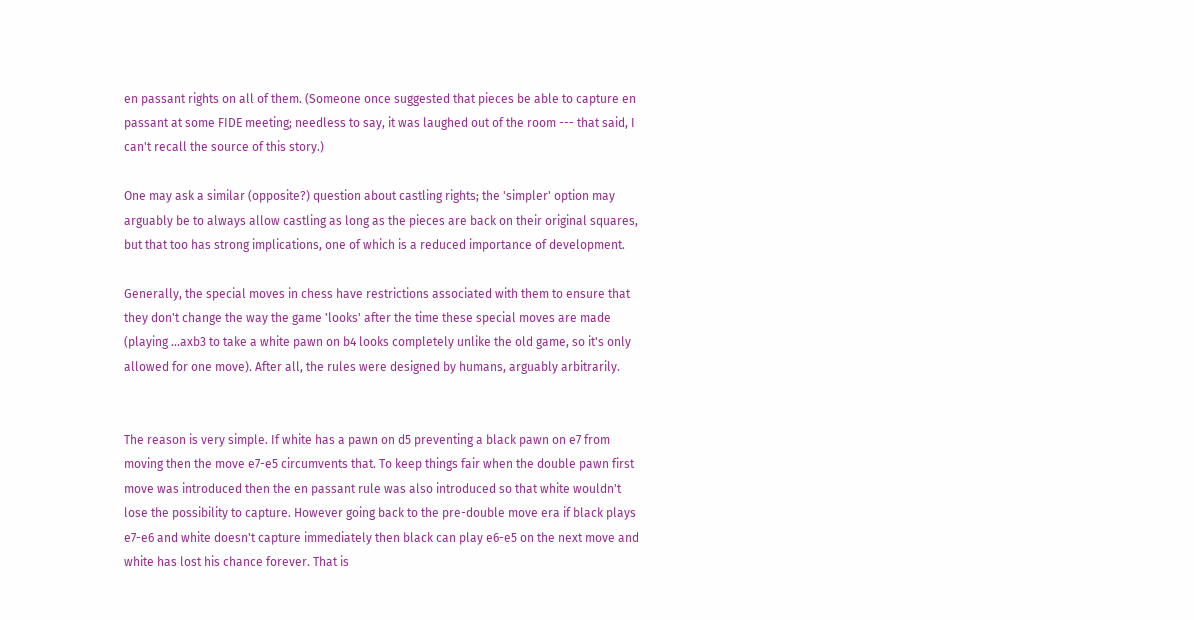en passant rights on all of them. (Someone once suggested that pieces be able to capture en passant at some FIDE meeting; needless to say, it was laughed out of the room --- that said, I can't recall the source of this story.)

One may ask a similar (opposite?) question about castling rights; the 'simpler' option may arguably be to always allow castling as long as the pieces are back on their original squares, but that too has strong implications, one of which is a reduced importance of development.

Generally, the special moves in chess have restrictions associated with them to ensure that they don't change the way the game 'looks' after the time these special moves are made (playing ...axb3 to take a white pawn on b4 looks completely unlike the old game, so it's only allowed for one move). After all, the rules were designed by humans, arguably arbitrarily.


The reason is very simple. If white has a pawn on d5 preventing a black pawn on e7 from moving then the move e7-e5 circumvents that. To keep things fair when the double pawn first move was introduced then the en passant rule was also introduced so that white wouldn't lose the possibility to capture. However going back to the pre-double move era if black plays e7-e6 and white doesn't capture immediately then black can play e6-e5 on the next move and white has lost his chance forever. That is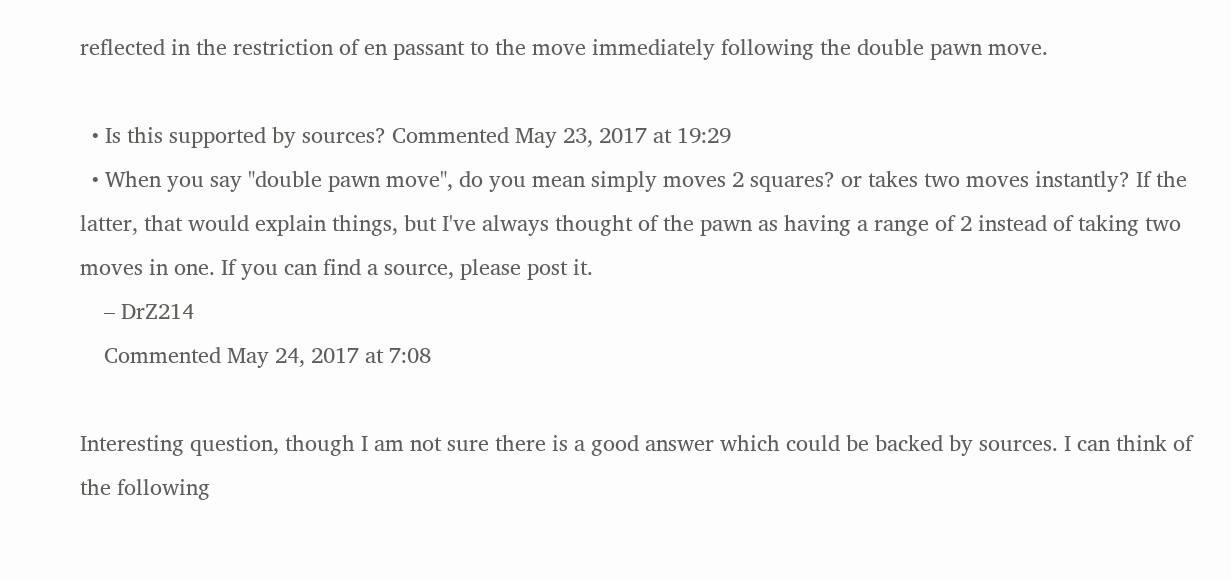reflected in the restriction of en passant to the move immediately following the double pawn move.

  • Is this supported by sources? Commented May 23, 2017 at 19:29
  • When you say "double pawn move", do you mean simply moves 2 squares? or takes two moves instantly? If the latter, that would explain things, but I've always thought of the pawn as having a range of 2 instead of taking two moves in one. If you can find a source, please post it.
    – DrZ214
    Commented May 24, 2017 at 7:08

Interesting question, though I am not sure there is a good answer which could be backed by sources. I can think of the following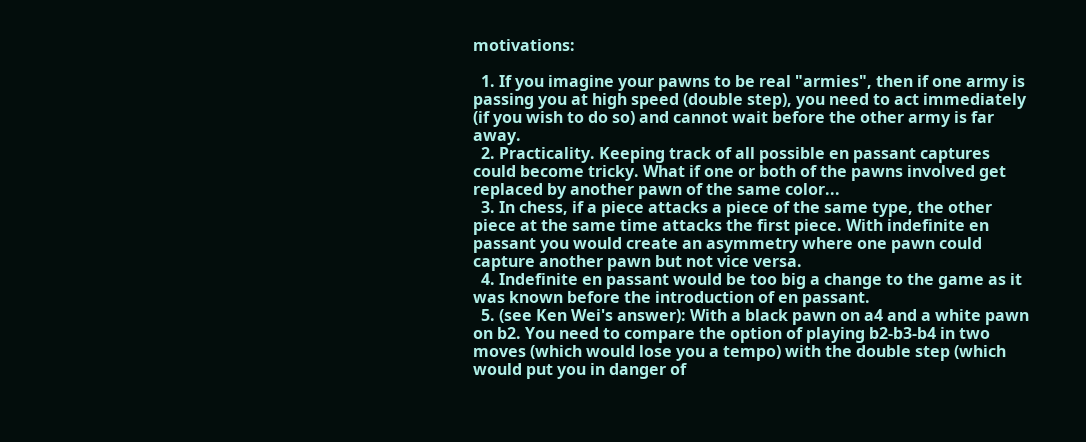motivations:

  1. If you imagine your pawns to be real "armies", then if one army is passing you at high speed (double step), you need to act immediately (if you wish to do so) and cannot wait before the other army is far away.
  2. Practicality. Keeping track of all possible en passant captures could become tricky. What if one or both of the pawns involved get replaced by another pawn of the same color...
  3. In chess, if a piece attacks a piece of the same type, the other piece at the same time attacks the first piece. With indefinite en passant you would create an asymmetry where one pawn could capture another pawn but not vice versa.
  4. Indefinite en passant would be too big a change to the game as it was known before the introduction of en passant.
  5. (see Ken Wei's answer): With a black pawn on a4 and a white pawn on b2. You need to compare the option of playing b2-b3-b4 in two moves (which would lose you a tempo) with the double step (which would put you in danger of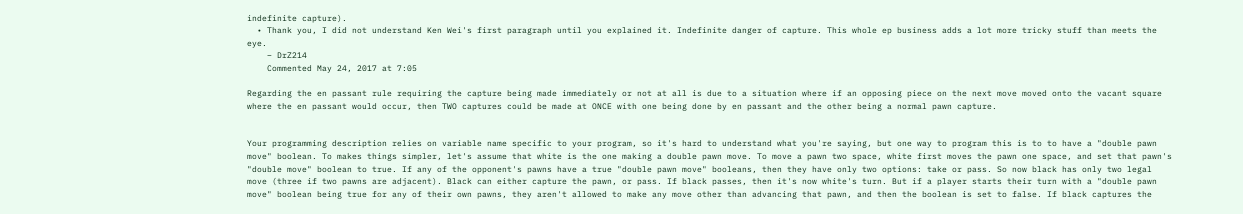indefinite capture).
  • Thank you, I did not understand Ken Wei's first paragraph until you explained it. Indefinite danger of capture. This whole ep business adds a lot more tricky stuff than meets the eye.
    – DrZ214
    Commented May 24, 2017 at 7:05

Regarding the en passant rule requiring the capture being made immediately or not at all is due to a situation where if an opposing piece on the next move moved onto the vacant square where the en passant would occur, then TWO captures could be made at ONCE with one being done by en passant and the other being a normal pawn capture.


Your programming description relies on variable name specific to your program, so it's hard to understand what you're saying, but one way to program this is to to have a "double pawn move" boolean. To makes things simpler, let's assume that white is the one making a double pawn move. To move a pawn two space, white first moves the pawn one space, and set that pawn's "double move" boolean to true. If any of the opponent's pawns have a true "double pawn move" booleans, then they have only two options: take or pass. So now black has only two legal move (three if two pawns are adjacent). Black can either capture the pawn, or pass. If black passes, then it's now white's turn. But if a player starts their turn with a "double pawn move" boolean being true for any of their own pawns, they aren't allowed to make any move other than advancing that pawn, and then the boolean is set to false. If black captures the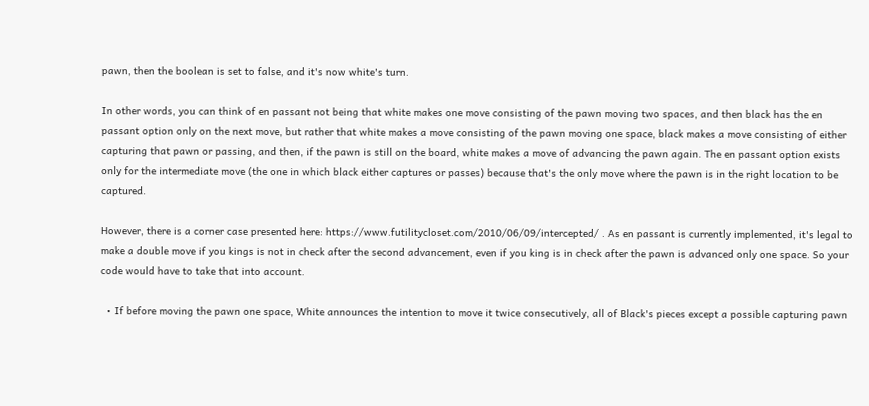pawn, then the boolean is set to false, and it's now white's turn.

In other words, you can think of en passant not being that white makes one move consisting of the pawn moving two spaces, and then black has the en passant option only on the next move, but rather that white makes a move consisting of the pawn moving one space, black makes a move consisting of either capturing that pawn or passing, and then, if the pawn is still on the board, white makes a move of advancing the pawn again. The en passant option exists only for the intermediate move (the one in which black either captures or passes) because that's the only move where the pawn is in the right location to be captured.

However, there is a corner case presented here: https://www.futilitycloset.com/2010/06/09/intercepted/ . As en passant is currently implemented, it's legal to make a double move if you kings is not in check after the second advancement, even if you king is in check after the pawn is advanced only one space. So your code would have to take that into account.

  • If before moving the pawn one space, White announces the intention to move it twice consecutively, all of Black's pieces except a possible capturing pawn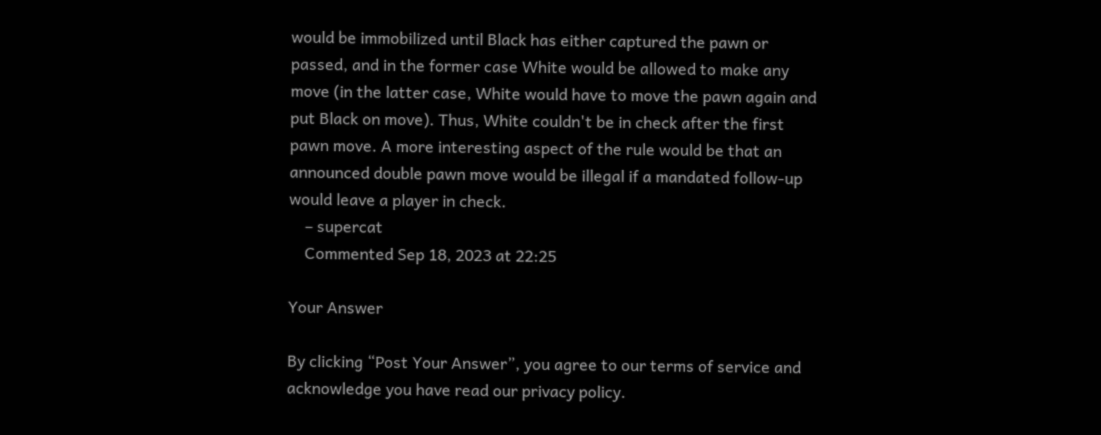would be immobilized until Black has either captured the pawn or passed, and in the former case White would be allowed to make any move (in the latter case, White would have to move the pawn again and put Black on move). Thus, White couldn't be in check after the first pawn move. A more interesting aspect of the rule would be that an announced double pawn move would be illegal if a mandated follow-up would leave a player in check.
    – supercat
    Commented Sep 18, 2023 at 22:25

Your Answer

By clicking “Post Your Answer”, you agree to our terms of service and acknowledge you have read our privacy policy.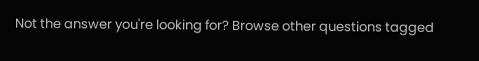Not the answer you're looking for? Browse other questions tagged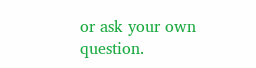or ask your own question.